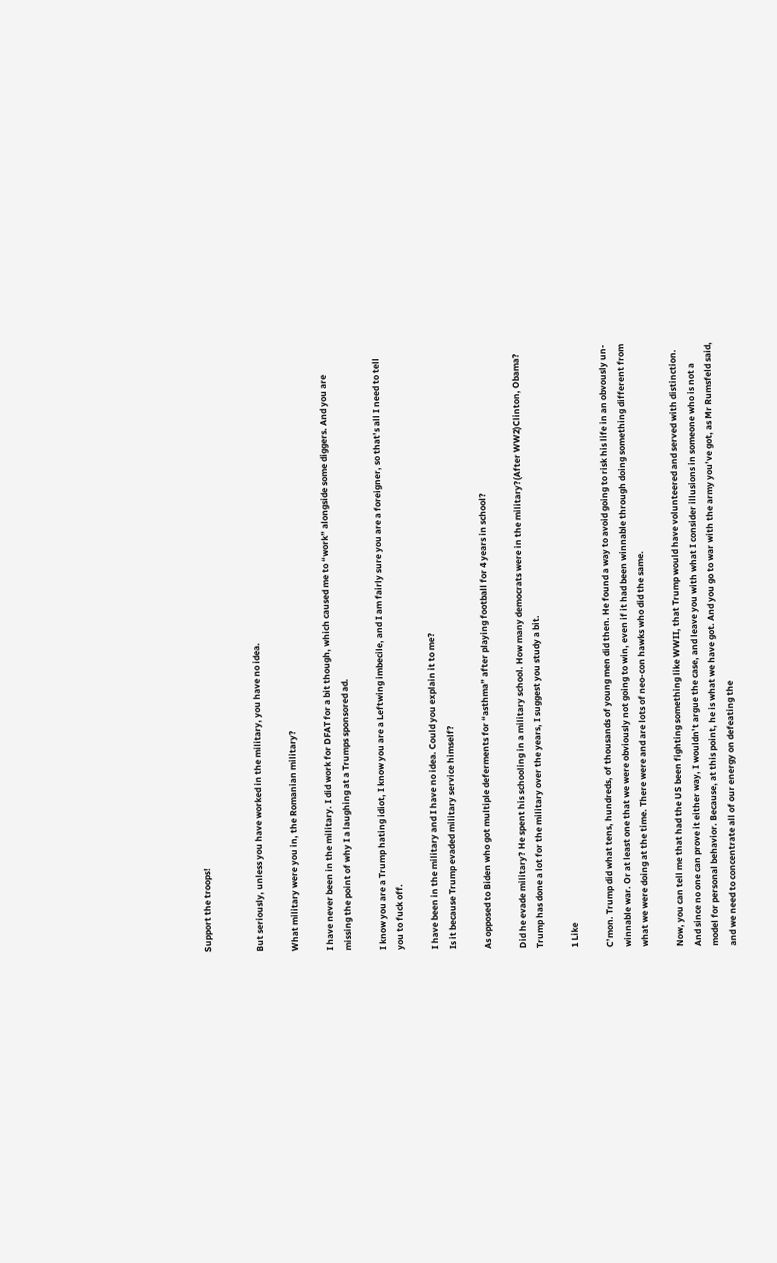Support the troops!


But seriously, unless you have worked in the military, you have no idea.

What military were you in, the Romanian military?

I have never been in the military. I did work for DFAT for a bit though, which caused me to “work” alongside some diggers. And you are missing the point of why I a laughing at a Trumps sponsored ad.

I know you are a Trump hating idiot, I know you are a Leftwing imbecile, and I am fairly sure you are a foreigner, so that’s all I need to tell you to fuck off.

I have been in the military and I have no idea. Could you explain it to me?
Is it because Trump evaded military service himself?

As opposed to Biden who got multiple deferments for “asthma” after playing football for 4 years in school?

Did he evade military? He spent his schooling in a military school. How many democrats were in the military?(After WW2)Clinton, Obama? Trump has done a lot for the military over the years, I suggest you study a bit.

1 Like

C’mon. Trump did what tens, hundreds, of thousands of young men did then. He found a way to avoid going to risk his life in an obvously un-winnable war. Or at least one that we were obviously not going to win, even if it had been winnable through doing something different from what we were doing at the time. There were and are lots of neo-con hawks who did the same.

Now, you can tell me that had the US been fighting something like WWII, that Trump would have volunteered and served with distinction. And since no one can prove it either way, I wouldn’t argue the case, and leave you with what I consider illusions in someone who is not a model for personal behavior. Because, at this point, he is what we have got. And you go to war with the army you’ve got, as Mr Rumsfeld said, and we need to concentrate all of our energy on defeating the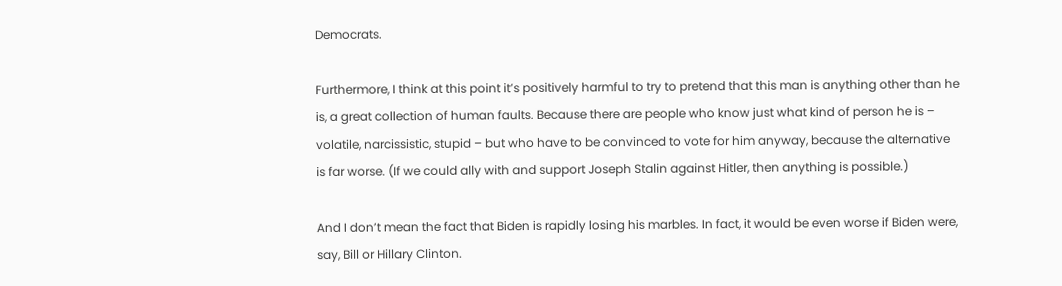Democrats.

Furthermore, I think at this point it’s positively harmful to try to pretend that this man is anything other than he is, a great collection of human faults. Because there are people who know just what kind of person he is – volatile, narcissistic, stupid – but who have to be convinced to vote for him anyway, because the alternative is far worse. (If we could ally with and support Joseph Stalin against Hitler, then anything is possible.)

And I don’t mean the fact that Biden is rapidly losing his marbles. In fact, it would be even worse if Biden were, say, Bill or Hillary Clinton.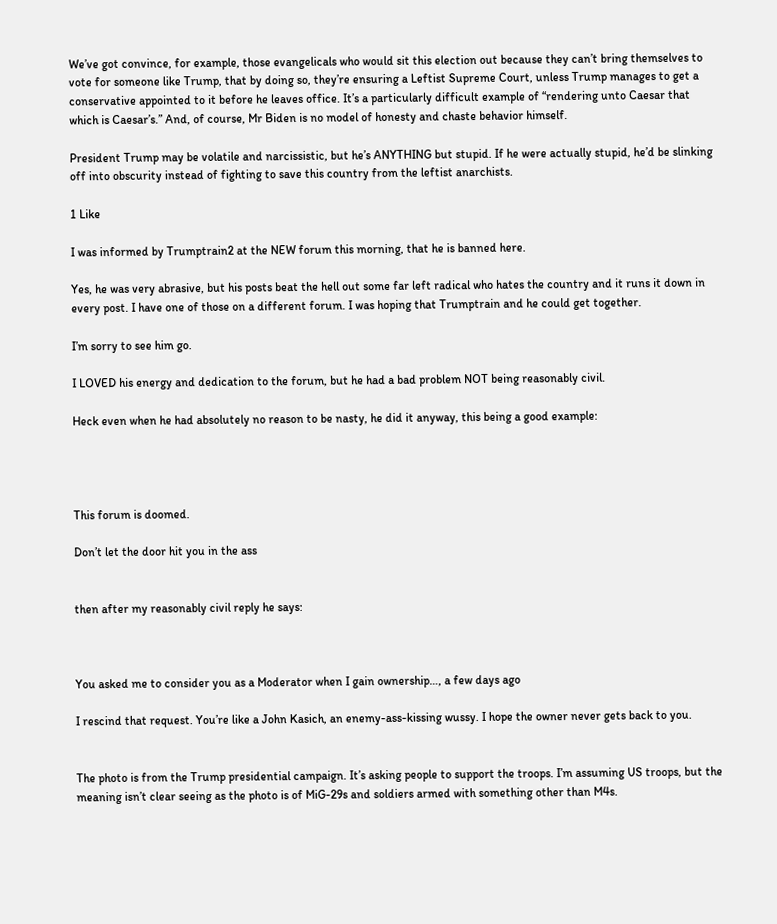We’ve got convince, for example, those evangelicals who would sit this election out because they can’t bring themselves to vote for someone like Trump, that by doing so, they’re ensuring a Leftist Supreme Court, unless Trump manages to get a conservative appointed to it before he leaves office. It’s a particularly difficult example of “rendering unto Caesar that which is Caesar’s.” And, of course, Mr Biden is no model of honesty and chaste behavior himself.

President Trump may be volatile and narcissistic, but he’s ANYTHING but stupid. If he were actually stupid, he’d be slinking off into obscurity instead of fighting to save this country from the leftist anarchists.

1 Like

I was informed by Trumptrain2 at the NEW forum this morning, that he is banned here.

Yes, he was very abrasive, but his posts beat the hell out some far left radical who hates the country and it runs it down in every post. I have one of those on a different forum. I was hoping that Trumptrain and he could get together.

I’m sorry to see him go.

I LOVED his energy and dedication to the forum, but he had a bad problem NOT being reasonably civil.

Heck even when he had absolutely no reason to be nasty, he did it anyway, this being a good example:




This forum is doomed.

Don’t let the door hit you in the ass


then after my reasonably civil reply he says:



You asked me to consider you as a Moderator when I gain ownership…, a few days ago

I rescind that request. You’re like a John Kasich, an enemy-ass-kissing wussy. I hope the owner never gets back to you.


The photo is from the Trump presidential campaign. It’s asking people to support the troops. I’m assuming US troops, but the meaning isn’t clear seeing as the photo is of MiG-29s and soldiers armed with something other than M4s.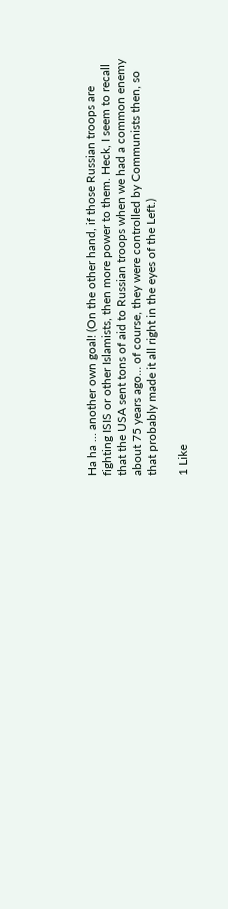Ha ha … another own goal! (On the other hand, if those Russian troops are fighting ISIS or other Islamists, then more power to them. Heck, I seem to recall that the USA sent tons of aid to Russian troops when we had a common enemy about 75 years ago… of course, they were controlled by Communists then, so that probably made it all right in the eyes of the Left.)

1 Like